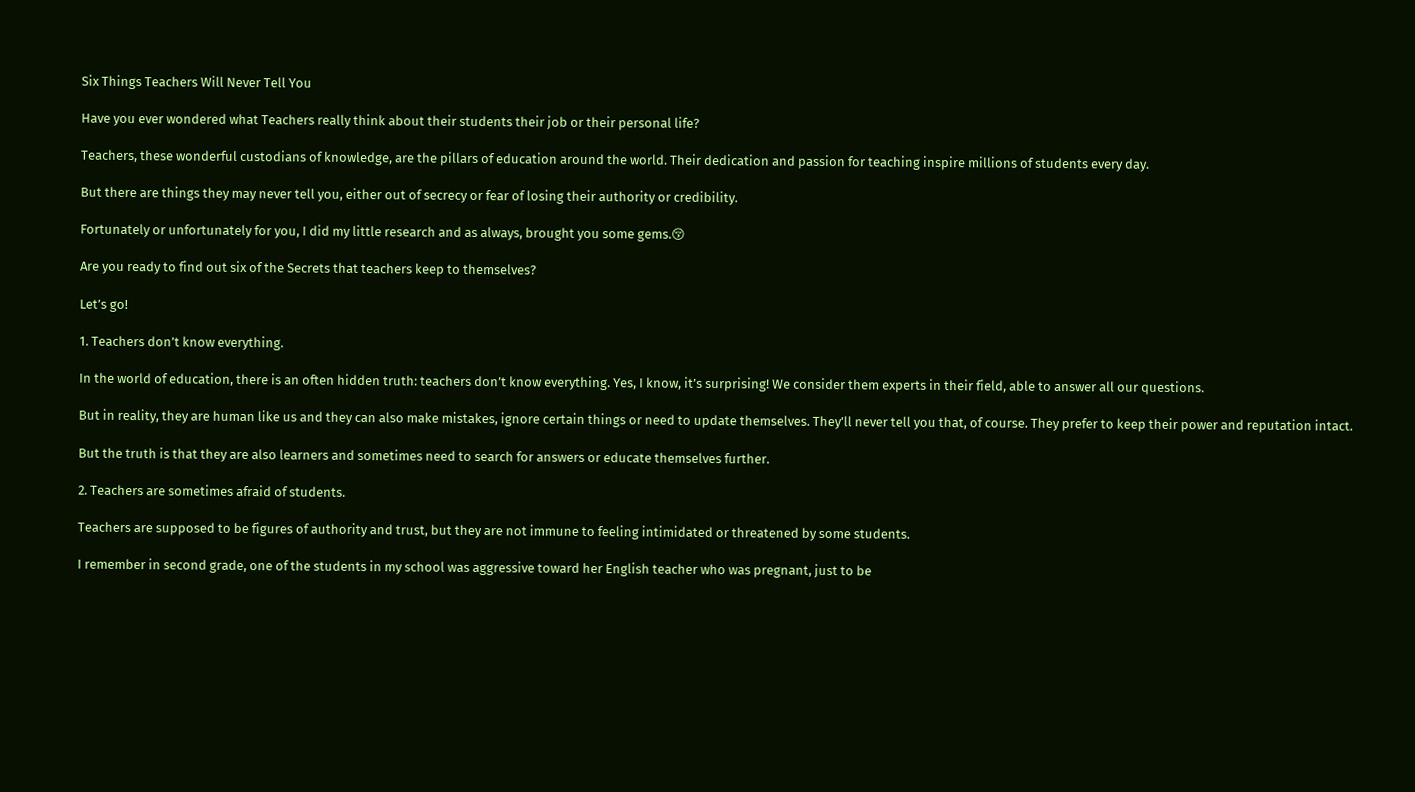Six Things Teachers Will Never Tell You

Have you ever wondered what Teachers really think about their students their job or their personal life?

Teachers, these wonderful custodians of knowledge, are the pillars of education around the world. Their dedication and passion for teaching inspire millions of students every day.

But there are things they may never tell you, either out of secrecy or fear of losing their authority or credibility.

Fortunately or unfortunately for you, I did my little research and as always, brought you some gems.😚

Are you ready to find out six of the Secrets that teachers keep to themselves?

Let’s go!

1. Teachers don’t know everything.

In the world of education, there is an often hidden truth: teachers don’t know everything. Yes, I know, it’s surprising! We consider them experts in their field, able to answer all our questions.

But in reality, they are human like us and they can also make mistakes, ignore certain things or need to update themselves. They’ll never tell you that, of course. They prefer to keep their power and reputation intact.

But the truth is that they are also learners and sometimes need to search for answers or educate themselves further.

2. Teachers are sometimes afraid of students.

Teachers are supposed to be figures of authority and trust, but they are not immune to feeling intimidated or threatened by some students.

I remember in second grade, one of the students in my school was aggressive toward her English teacher who was pregnant, just to be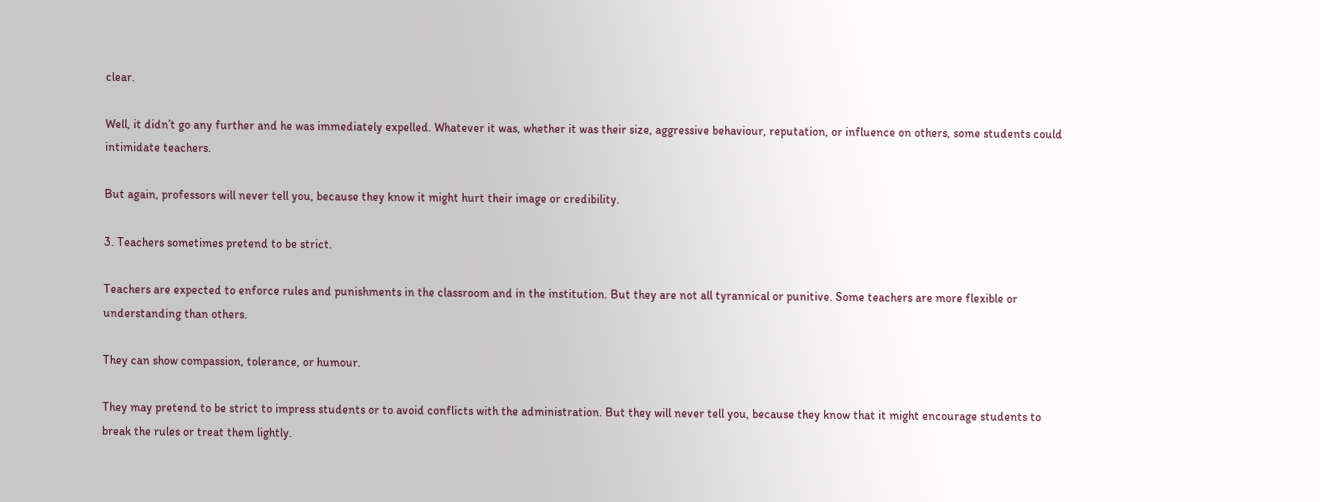clear.

Well, it didn’t go any further and he was immediately expelled. Whatever it was, whether it was their size, aggressive behaviour, reputation, or influence on others, some students could intimidate teachers.

But again, professors will never tell you, because they know it might hurt their image or credibility.

3. Teachers sometimes pretend to be strict.

Teachers are expected to enforce rules and punishments in the classroom and in the institution. But they are not all tyrannical or punitive. Some teachers are more flexible or understanding than others.

They can show compassion, tolerance, or humour.

They may pretend to be strict to impress students or to avoid conflicts with the administration. But they will never tell you, because they know that it might encourage students to break the rules or treat them lightly.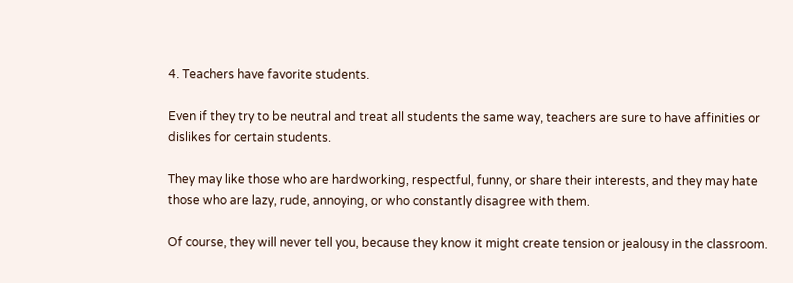4. Teachers have favorite students.

Even if they try to be neutral and treat all students the same way, teachers are sure to have affinities or dislikes for certain students.

They may like those who are hardworking, respectful, funny, or share their interests, and they may hate those who are lazy, rude, annoying, or who constantly disagree with them.

Of course, they will never tell you, because they know it might create tension or jealousy in the classroom.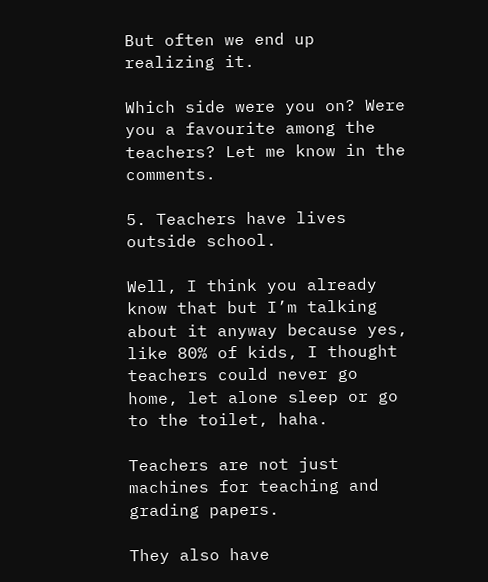But often we end up realizing it.

Which side were you on? Were you a favourite among the teachers? Let me know in the comments.

5. Teachers have lives outside school.

Well, I think you already know that but I’m talking about it anyway because yes, like 80% of kids, I thought teachers could never go home, let alone sleep or go to the toilet, haha.

Teachers are not just machines for teaching and grading papers.

They also have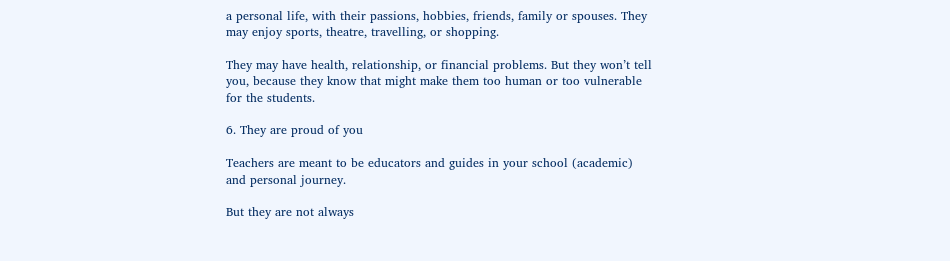a personal life, with their passions, hobbies, friends, family or spouses. They may enjoy sports, theatre, travelling, or shopping.

They may have health, relationship, or financial problems. But they won’t tell you, because they know that might make them too human or too vulnerable for the students.

6. They are proud of you

Teachers are meant to be educators and guides in your school (academic) and personal journey.

But they are not always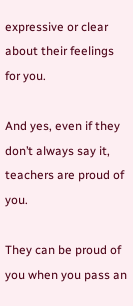expressive or clear about their feelings for you.

And yes, even if they don’t always say it, teachers are proud of you.

They can be proud of you when you pass an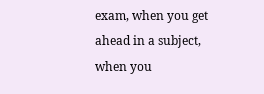exam, when you get ahead in a subject, when you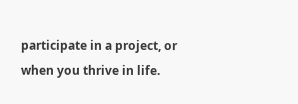participate in a project, or when you thrive in life.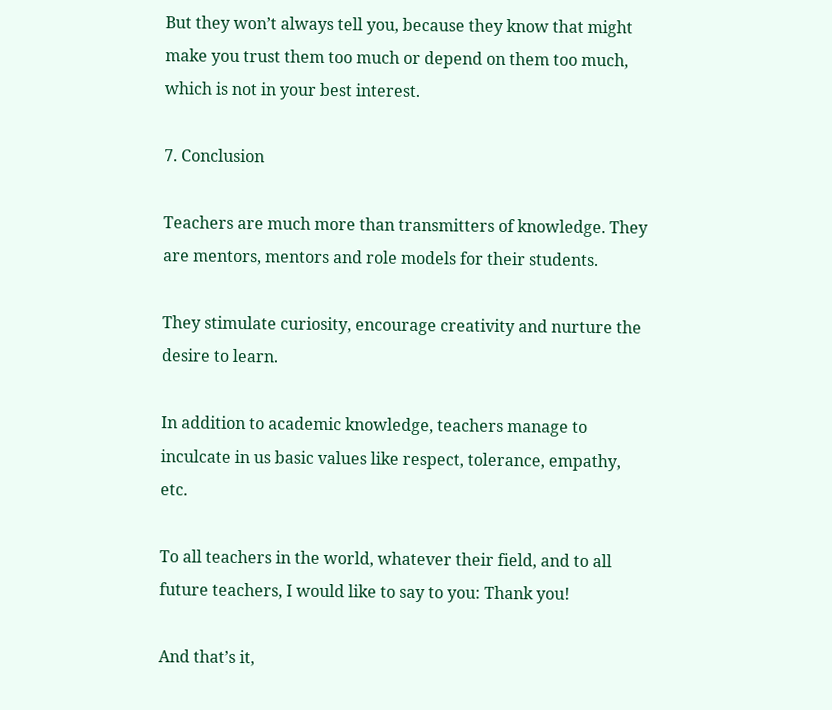But they won’t always tell you, because they know that might make you trust them too much or depend on them too much, which is not in your best interest.

7. Conclusion

Teachers are much more than transmitters of knowledge. They are mentors, mentors and role models for their students.

They stimulate curiosity, encourage creativity and nurture the desire to learn.

In addition to academic knowledge, teachers manage to inculcate in us basic values like respect, tolerance, empathy, etc.

To all teachers in the world, whatever their field, and to all future teachers, I would like to say to you: Thank you!

And that’s it,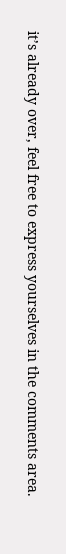it’s already over, feel free to express yourselves in the comments area.